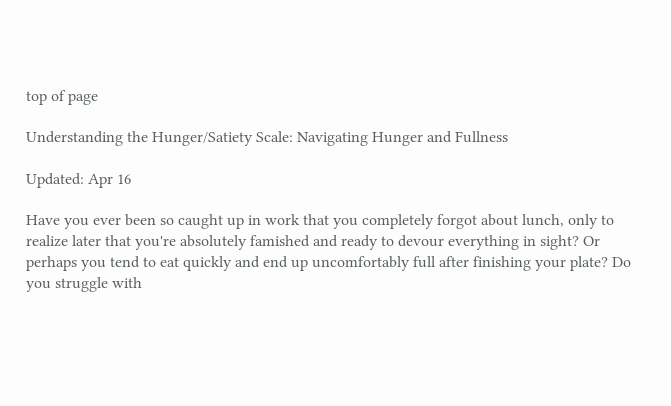top of page

Understanding the Hunger/Satiety Scale: Navigating Hunger and Fullness

Updated: Apr 16

Have you ever been so caught up in work that you completely forgot about lunch, only to realize later that you're absolutely famished and ready to devour everything in sight? Or perhaps you tend to eat quickly and end up uncomfortably full after finishing your plate? Do you struggle with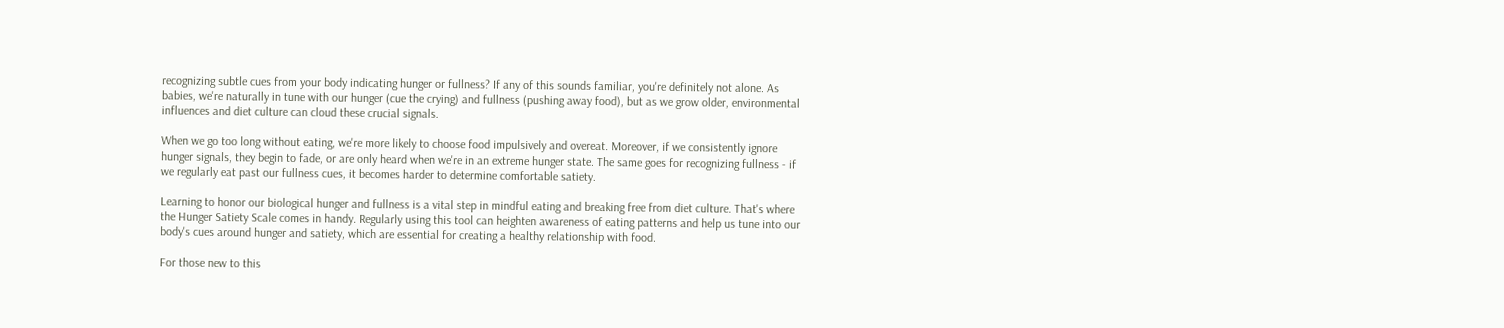recognizing subtle cues from your body indicating hunger or fullness? If any of this sounds familiar, you're definitely not alone. As babies, we're naturally in tune with our hunger (cue the crying) and fullness (pushing away food), but as we grow older, environmental influences and diet culture can cloud these crucial signals.

When we go too long without eating, we're more likely to choose food impulsively and overeat. Moreover, if we consistently ignore hunger signals, they begin to fade, or are only heard when we're in an extreme hunger state. The same goes for recognizing fullness - if we regularly eat past our fullness cues, it becomes harder to determine comfortable satiety.

Learning to honor our biological hunger and fullness is a vital step in mindful eating and breaking free from diet culture. That's where the Hunger Satiety Scale comes in handy. Regularly using this tool can heighten awareness of eating patterns and help us tune into our body's cues around hunger and satiety, which are essential for creating a healthy relationship with food.

For those new to this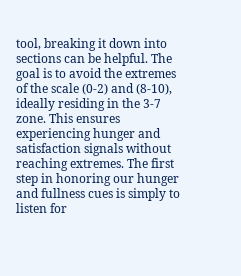tool, breaking it down into sections can be helpful. The goal is to avoid the extremes of the scale (0-2) and (8-10), ideally residing in the 3-7 zone. This ensures experiencing hunger and satisfaction signals without reaching extremes. The first step in honoring our hunger and fullness cues is simply to listen for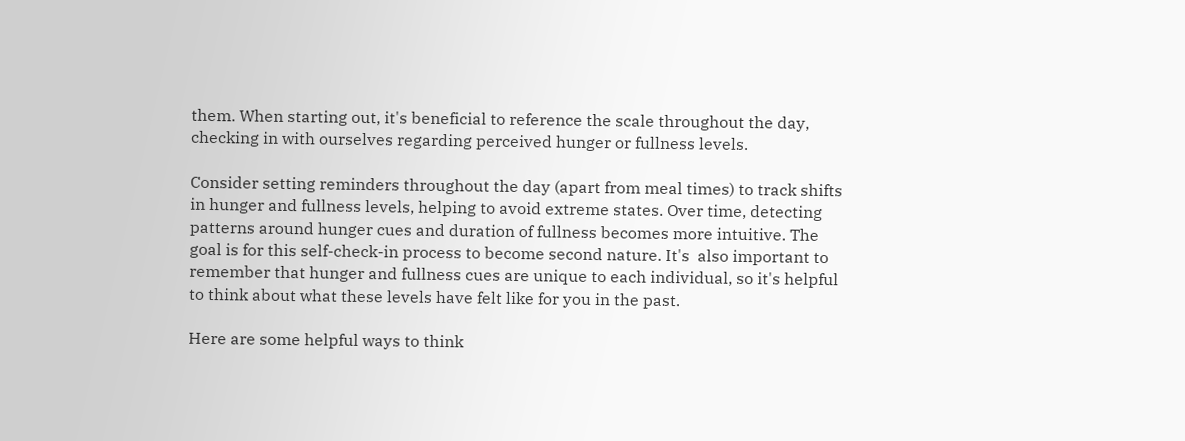them. When starting out, it's beneficial to reference the scale throughout the day, checking in with ourselves regarding perceived hunger or fullness levels.

Consider setting reminders throughout the day (apart from meal times) to track shifts in hunger and fullness levels, helping to avoid extreme states. Over time, detecting patterns around hunger cues and duration of fullness becomes more intuitive. The goal is for this self-check-in process to become second nature. It's  also important to remember that hunger and fullness cues are unique to each individual, so it's helpful to think about what these levels have felt like for you in the past.

Here are some helpful ways to think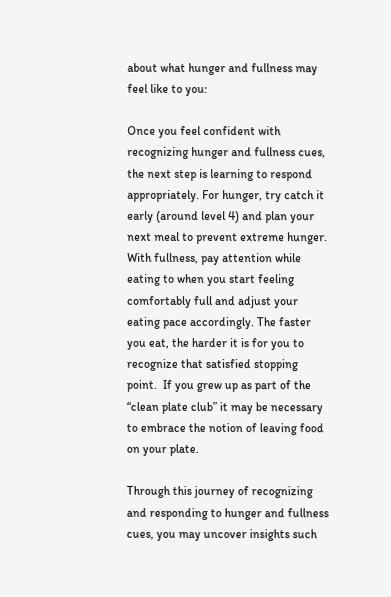about what hunger and fullness may feel like to you:

Once you feel confident with recognizing hunger and fullness cues, the next step is learning to respond appropriately. For hunger, try catch it early (around level 4) and plan your next meal to prevent extreme hunger. With fullness, pay attention while eating to when you start feeling comfortably full and adjust your eating pace accordingly. The faster you eat, the harder it is for you to recognize that satisfied stopping point.  If you grew up as part of the “clean plate club” it may be necessary to embrace the notion of leaving food on your plate.

Through this journey of recognizing and responding to hunger and fullness cues, you may uncover insights such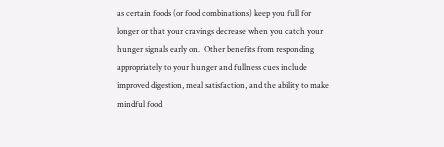as certain foods (or food combinations) keep you full for longer or that your cravings decrease when you catch your hunger signals early on.  Other benefits from responding appropriately to your hunger and fullness cues include improved digestion, meal satisfaction, and the ability to make mindful food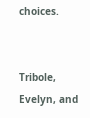choices.


Tribole, Evelyn, and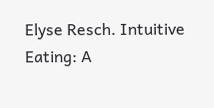Elyse Resch. Intuitive Eating: A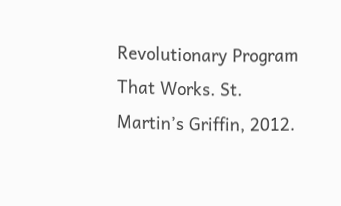Revolutionary Program That Works. St. Martin’s Griffin, 2012.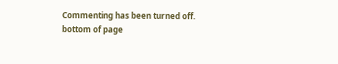Commenting has been turned off.
bottom of page